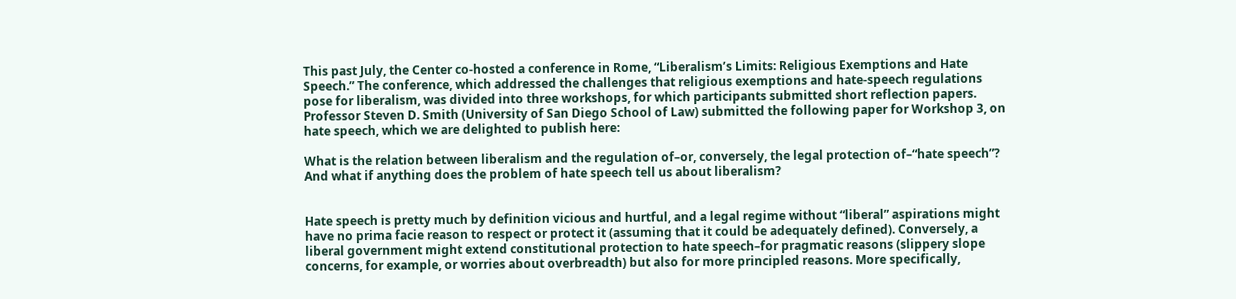This past July, the Center co-hosted a conference in Rome, “Liberalism’s Limits: Religious Exemptions and Hate Speech.” The conference, which addressed the challenges that religious exemptions and hate-speech regulations pose for liberalism, was divided into three workshops, for which participants submitted short reflection papers. Professor Steven D. Smith (University of San Diego School of Law) submitted the following paper for Workshop 3, on hate speech, which we are delighted to publish here:

What is the relation between liberalism and the regulation of–or, conversely, the legal protection of–“hate speech”? And what if anything does the problem of hate speech tell us about liberalism?


Hate speech is pretty much by definition vicious and hurtful, and a legal regime without “liberal” aspirations might have no prima facie reason to respect or protect it (assuming that it could be adequately defined). Conversely, a liberal government might extend constitutional protection to hate speech–for pragmatic reasons (slippery slope concerns, for example, or worries about overbreadth) but also for more principled reasons. More specifically,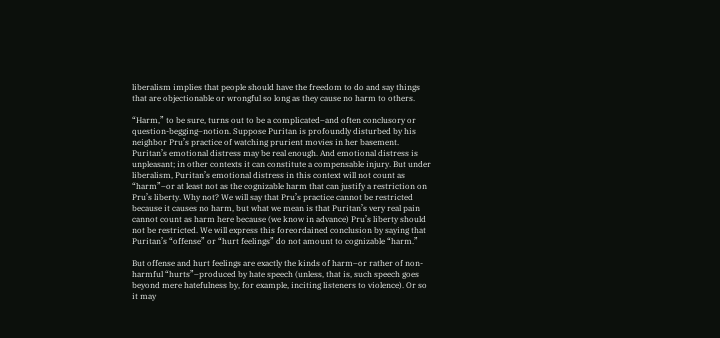liberalism implies that people should have the freedom to do and say things that are objectionable or wrongful so long as they cause no harm to others.

“Harm,” to be sure, turns out to be a complicated–and often conclusory or question-begging–notion. Suppose Puritan is profoundly disturbed by his neighbor Pru’s practice of watching prurient movies in her basement. Puritan’s emotional distress may be real enough. And emotional distress is unpleasant; in other contexts it can constitute a compensable injury. But under liberalism, Puritan’s emotional distress in this context will not count as “harm”–or at least not as the cognizable harm that can justify a restriction on Pru’s liberty. Why not? We will say that Pru’s practice cannot be restricted because it causes no harm, but what we mean is that Puritan’s very real pain cannot count as harm here because (we know in advance) Pru’s liberty should not be restricted. We will express this foreordained conclusion by saying that Puritan’s “offense” or “hurt feelings” do not amount to cognizable “harm.”

But offense and hurt feelings are exactly the kinds of harm–or rather of non-harmful “hurts”–produced by hate speech (unless, that is, such speech goes beyond mere hatefulness by, for example, inciting listeners to violence). Or so it may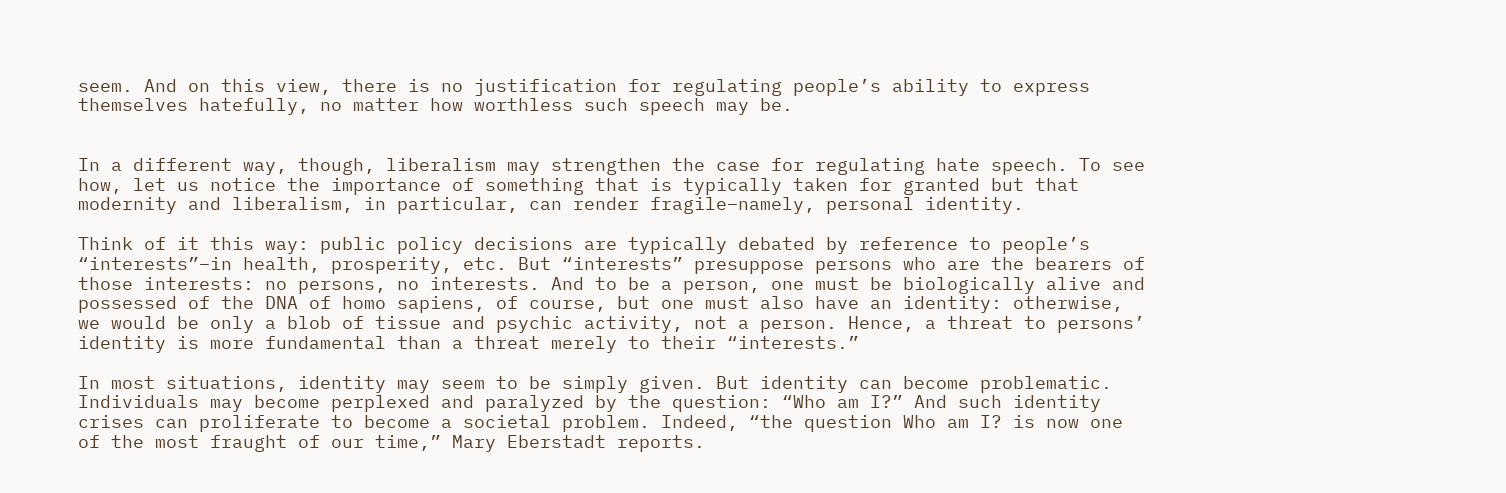seem. And on this view, there is no justification for regulating people’s ability to express themselves hatefully, no matter how worthless such speech may be.


In a different way, though, liberalism may strengthen the case for regulating hate speech. To see how, let us notice the importance of something that is typically taken for granted but that modernity and liberalism, in particular, can render fragile–namely, personal identity.

Think of it this way: public policy decisions are typically debated by reference to people’s “interests”–in health, prosperity, etc. But “interests” presuppose persons who are the bearers of those interests: no persons, no interests. And to be a person, one must be biologically alive and possessed of the DNA of homo sapiens, of course, but one must also have an identity: otherwise, we would be only a blob of tissue and psychic activity, not a person. Hence, a threat to persons’ identity is more fundamental than a threat merely to their “interests.”

In most situations, identity may seem to be simply given. But identity can become problematic. Individuals may become perplexed and paralyzed by the question: “Who am I?” And such identity crises can proliferate to become a societal problem. Indeed, “the question Who am I? is now one of the most fraught of our time,” Mary Eberstadt reports.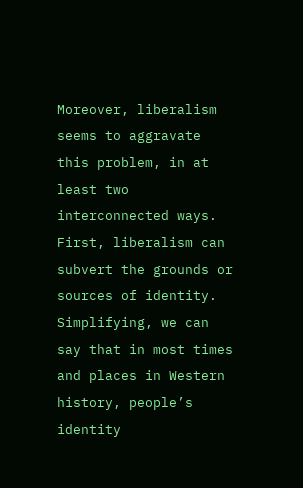Moreover, liberalism seems to aggravate this problem, in at least two interconnected ways. First, liberalism can subvert the grounds or sources of identity. Simplifying, we can say that in most times and places in Western history, people’s identity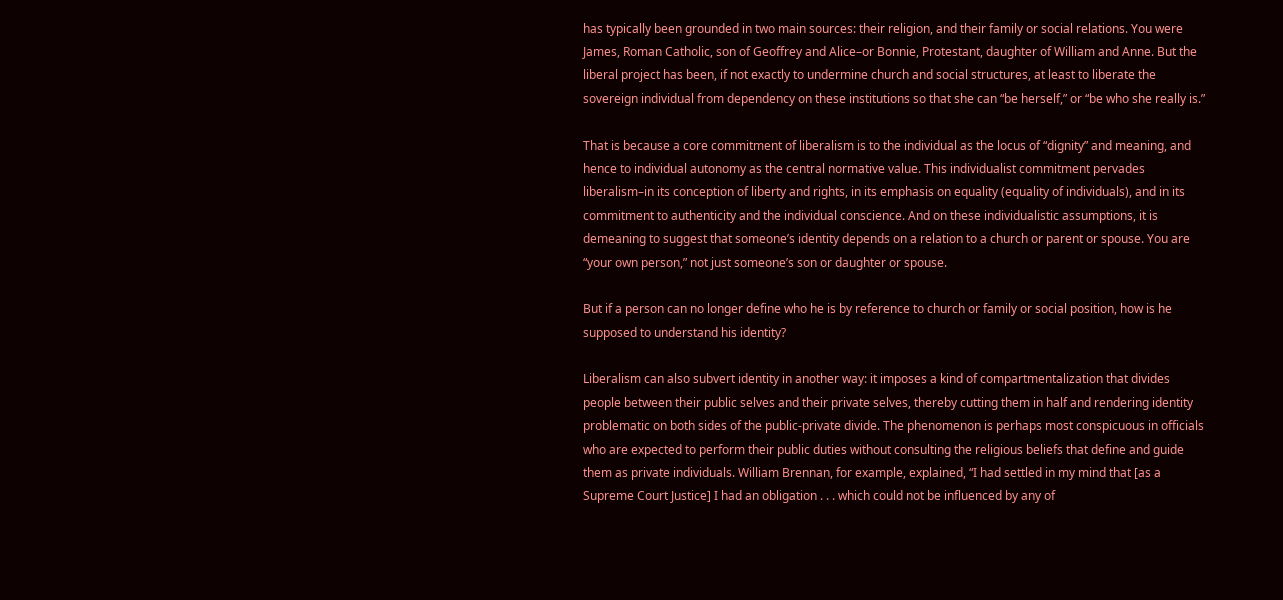has typically been grounded in two main sources: their religion, and their family or social relations. You were James, Roman Catholic, son of Geoffrey and Alice–or Bonnie, Protestant, daughter of William and Anne. But the liberal project has been, if not exactly to undermine church and social structures, at least to liberate the sovereign individual from dependency on these institutions so that she can “be herself,” or “be who she really is.”

That is because a core commitment of liberalism is to the individual as the locus of “dignity” and meaning, and hence to individual autonomy as the central normative value. This individualist commitment pervades liberalism–in its conception of liberty and rights, in its emphasis on equality (equality of individuals), and in its commitment to authenticity and the individual conscience. And on these individualistic assumptions, it is demeaning to suggest that someone’s identity depends on a relation to a church or parent or spouse. You are “your own person,” not just someone’s son or daughter or spouse.

But if a person can no longer define who he is by reference to church or family or social position, how is he supposed to understand his identity?

Liberalism can also subvert identity in another way: it imposes a kind of compartmentalization that divides people between their public selves and their private selves, thereby cutting them in half and rendering identity problematic on both sides of the public-private divide. The phenomenon is perhaps most conspicuous in officials who are expected to perform their public duties without consulting the religious beliefs that define and guide them as private individuals. William Brennan, for example, explained, “I had settled in my mind that [as a Supreme Court Justice] I had an obligation . . . which could not be influenced by any of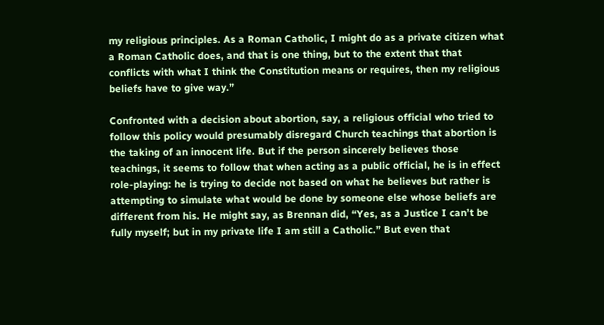my religious principles. As a Roman Catholic, I might do as a private citizen what a Roman Catholic does, and that is one thing, but to the extent that that conflicts with what I think the Constitution means or requires, then my religious beliefs have to give way.”

Confronted with a decision about abortion, say, a religious official who tried to follow this policy would presumably disregard Church teachings that abortion is the taking of an innocent life. But if the person sincerely believes those teachings, it seems to follow that when acting as a public official, he is in effect role-playing: he is trying to decide not based on what he believes but rather is attempting to simulate what would be done by someone else whose beliefs are different from his. He might say, as Brennan did, “Yes, as a Justice I can’t be fully myself; but in my private life I am still a Catholic.” But even that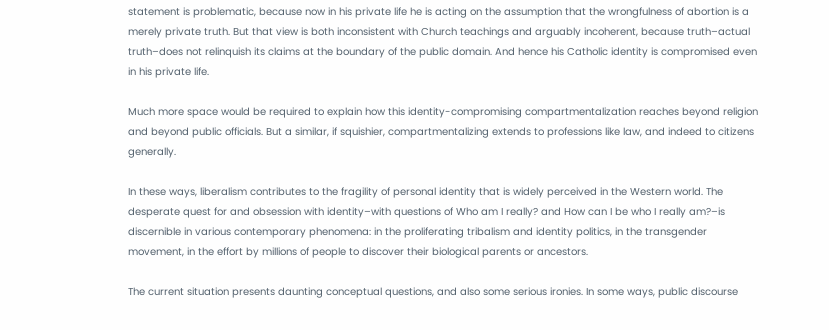statement is problematic, because now in his private life he is acting on the assumption that the wrongfulness of abortion is a merely private truth. But that view is both inconsistent with Church teachings and arguably incoherent, because truth–actual truth–does not relinquish its claims at the boundary of the public domain. And hence his Catholic identity is compromised even in his private life.

Much more space would be required to explain how this identity-compromising compartmentalization reaches beyond religion and beyond public officials. But a similar, if squishier, compartmentalizing extends to professions like law, and indeed to citizens generally.

In these ways, liberalism contributes to the fragility of personal identity that is widely perceived in the Western world. The desperate quest for and obsession with identity–with questions of Who am I really? and How can I be who I really am?–is discernible in various contemporary phenomena: in the proliferating tribalism and identity politics, in the transgender movement, in the effort by millions of people to discover their biological parents or ancestors.

The current situation presents daunting conceptual questions, and also some serious ironies. In some ways, public discourse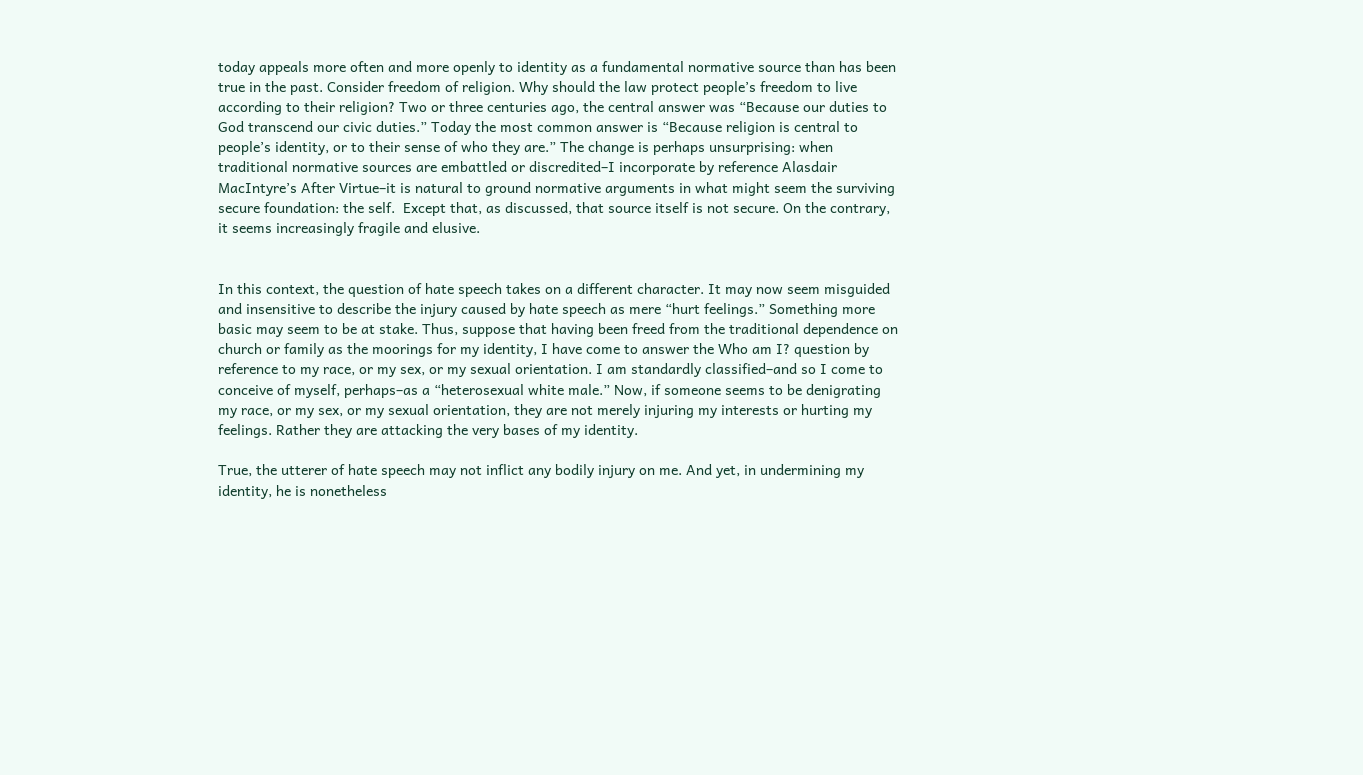today appeals more often and more openly to identity as a fundamental normative source than has been true in the past. Consider freedom of religion. Why should the law protect people’s freedom to live according to their religion? Two or three centuries ago, the central answer was “Because our duties to God transcend our civic duties.” Today the most common answer is “Because religion is central to people’s identity, or to their sense of who they are.” The change is perhaps unsurprising: when traditional normative sources are embattled or discredited–I incorporate by reference Alasdair MacIntyre’s After Virtue–it is natural to ground normative arguments in what might seem the surviving secure foundation: the self.  Except that, as discussed, that source itself is not secure. On the contrary, it seems increasingly fragile and elusive.


In this context, the question of hate speech takes on a different character. It may now seem misguided and insensitive to describe the injury caused by hate speech as mere “hurt feelings.” Something more basic may seem to be at stake. Thus, suppose that having been freed from the traditional dependence on church or family as the moorings for my identity, I have come to answer the Who am I? question by reference to my race, or my sex, or my sexual orientation. I am standardly classified–and so I come to conceive of myself, perhaps–as a “heterosexual white male.” Now, if someone seems to be denigrating my race, or my sex, or my sexual orientation, they are not merely injuring my interests or hurting my feelings. Rather they are attacking the very bases of my identity.

True, the utterer of hate speech may not inflict any bodily injury on me. And yet, in undermining my identity, he is nonetheless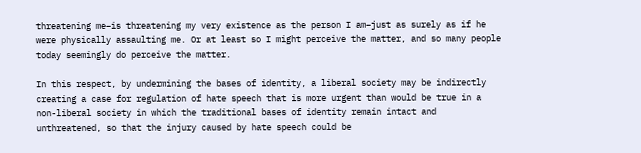threatening me–is threatening my very existence as the person I am–just as surely as if he were physically assaulting me. Or at least so I might perceive the matter, and so many people today seemingly do perceive the matter.

In this respect, by undermining the bases of identity, a liberal society may be indirectly creating a case for regulation of hate speech that is more urgent than would be true in a non-liberal society in which the traditional bases of identity remain intact and unthreatened, so that the injury caused by hate speech could be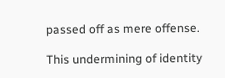passed off as mere offense.

This undermining of identity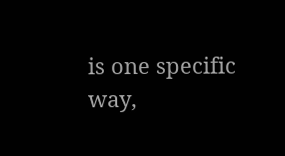is one specific way,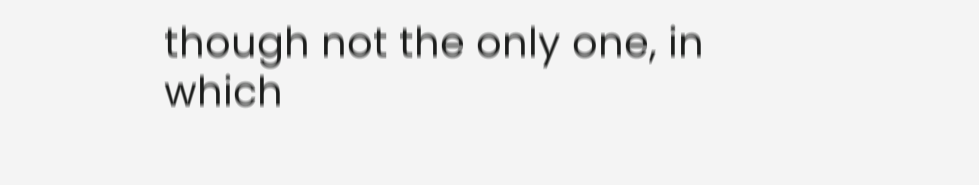though not the only one, in which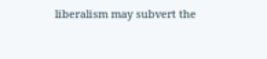liberalism may subvert the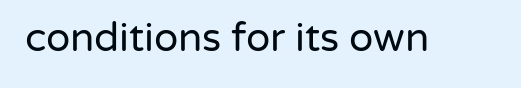conditions for its own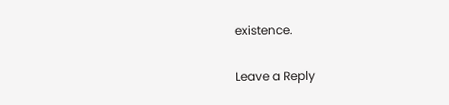existence.

Leave a Reply